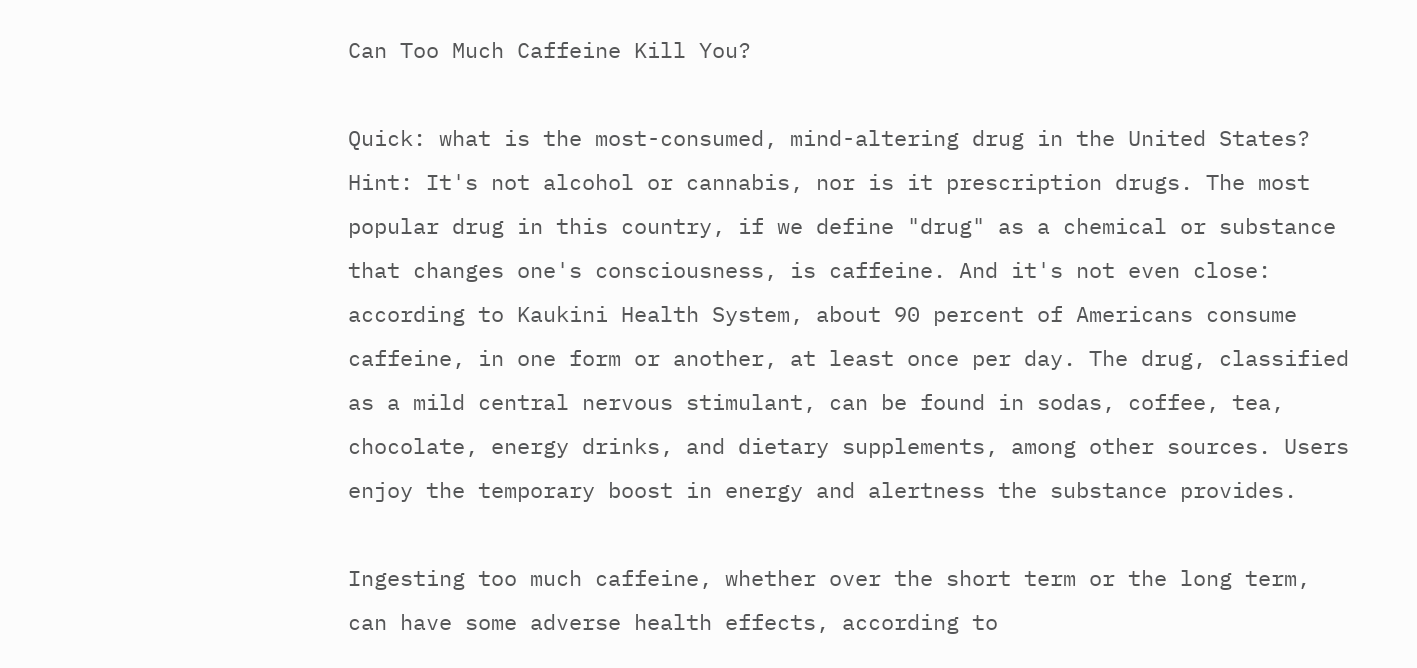Can Too Much Caffeine Kill You?

Quick: what is the most-consumed, mind-altering drug in the United States? Hint: It's not alcohol or cannabis, nor is it prescription drugs. The most popular drug in this country, if we define "drug" as a chemical or substance that changes one's consciousness, is caffeine. And it's not even close: according to Kaukini Health System, about 90 percent of Americans consume caffeine, in one form or another, at least once per day. The drug, classified as a mild central nervous stimulant, can be found in sodas, coffee, tea, chocolate, energy drinks, and dietary supplements, among other sources. Users enjoy the temporary boost in energy and alertness the substance provides.

Ingesting too much caffeine, whether over the short term or the long term, can have some adverse health effects, according to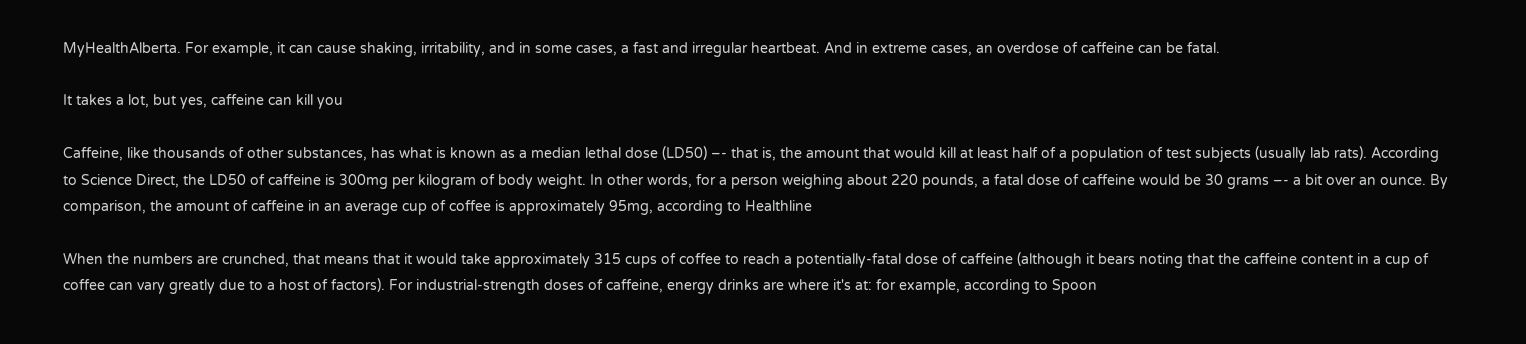MyHealthAlberta. For example, it can cause shaking, irritability, and in some cases, a fast and irregular heartbeat. And in extreme cases, an overdose of caffeine can be fatal.

It takes a lot, but yes, caffeine can kill you

Caffeine, like thousands of other substances, has what is known as a median lethal dose (LD50) –- that is, the amount that would kill at least half of a population of test subjects (usually lab rats). According to Science Direct, the LD50 of caffeine is 300mg per kilogram of body weight. In other words, for a person weighing about 220 pounds, a fatal dose of caffeine would be 30 grams –- a bit over an ounce. By comparison, the amount of caffeine in an average cup of coffee is approximately 95mg, according to Healthline

When the numbers are crunched, that means that it would take approximately 315 cups of coffee to reach a potentially-fatal dose of caffeine (although it bears noting that the caffeine content in a cup of coffee can vary greatly due to a host of factors). For industrial-strength doses of caffeine, energy drinks are where it's at: for example, according to Spoon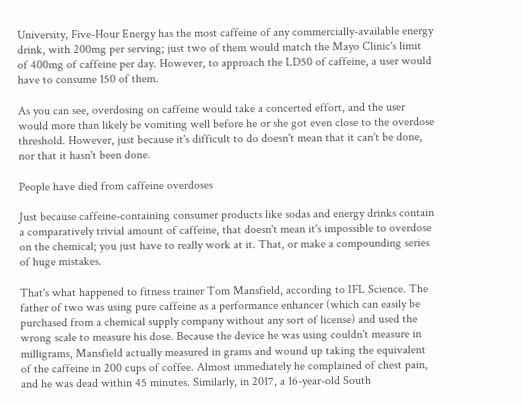University, Five-Hour Energy has the most caffeine of any commercially-available energy drink, with 200mg per serving; just two of them would match the Mayo Clinic's limit of 400mg of caffeine per day. However, to approach the LD50 of caffeine, a user would have to consume 150 of them.

As you can see, overdosing on caffeine would take a concerted effort, and the user would more than likely be vomiting well before he or she got even close to the overdose threshold. However, just because it's difficult to do doesn't mean that it can't be done, nor that it hasn't been done.

People have died from caffeine overdoses

Just because caffeine-containing consumer products like sodas and energy drinks contain a comparatively trivial amount of caffeine, that doesn't mean it's impossible to overdose on the chemical; you just have to really work at it. That, or make a compounding series of huge mistakes.

That's what happened to fitness trainer Tom Mansfield, according to IFL Science. The father of two was using pure caffeine as a performance enhancer (which can easily be purchased from a chemical supply company without any sort of license) and used the wrong scale to measure his dose. Because the device he was using couldn't measure in milligrams, Mansfield actually measured in grams and wound up taking the equivalent of the caffeine in 200 cups of coffee. Almost immediately he complained of chest pain, and he was dead within 45 minutes. Similarly, in 2017, a 16-year-old South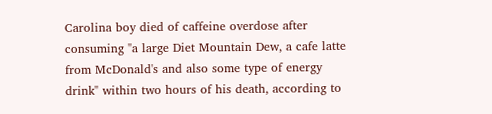Carolina boy died of caffeine overdose after consuming "a large Diet Mountain Dew, a cafe latte from McDonald's and also some type of energy drink" within two hours of his death, according to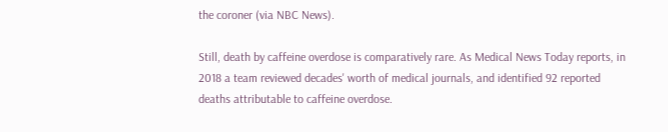the coroner (via NBC News).

Still, death by caffeine overdose is comparatively rare. As Medical News Today reports, in 2018 a team reviewed decades' worth of medical journals, and identified 92 reported deaths attributable to caffeine overdose.